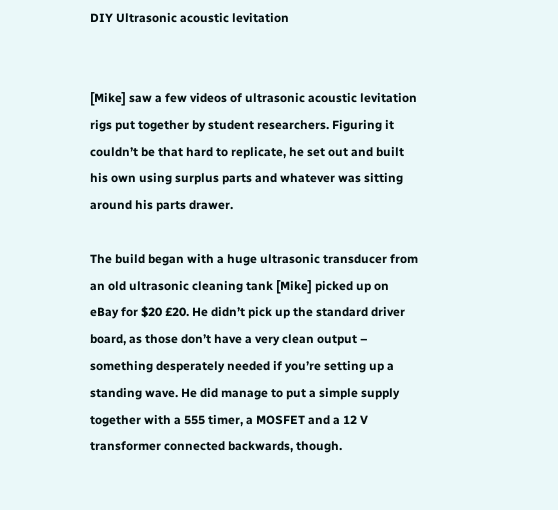DIY Ultrasonic acoustic levitation


[Mike] saw a few videos of ultrasonic acoustic levitation rigs put together by student researchers. Figuring it couldn’t be that hard to replicate, he set out and built his own using surplus parts and whatever was sitting around his parts drawer.

The build began with a huge ultrasonic transducer from an old ultrasonic cleaning tank [Mike] picked up on eBay for $20 £20. He didn’t pick up the standard driver board, as those don’t have a very clean output – something desperately needed if you’re setting up a standing wave. He did manage to put a simple supply together with a 555 timer, a MOSFET and a 12 V transformer connected backwards, though.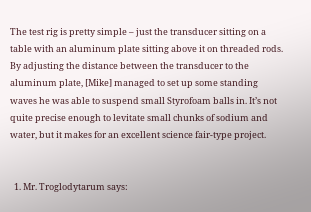The test rig is pretty simple – just the transducer sitting on a table with an aluminum plate sitting above it on threaded rods. By adjusting the distance between the transducer to the aluminum plate, [Mike] managed to set up some standing waves he was able to suspend small Styrofoam balls in. It’s not quite precise enough to levitate small chunks of sodium and water, but it makes for an excellent science fair-type project.


  1. Mr. Troglodytarum says: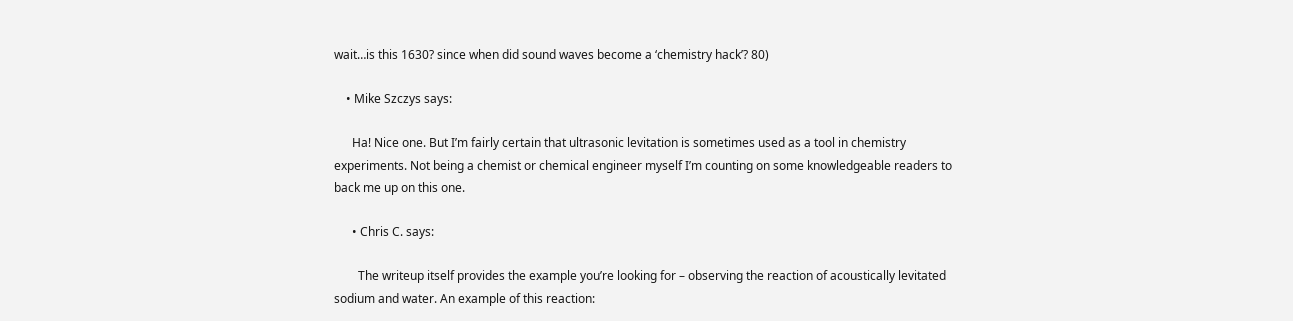wait…is this 1630? since when did sound waves become a ‘chemistry hack’? 80)

    • Mike Szczys says:

      Ha! Nice one. But I’m fairly certain that ultrasonic levitation is sometimes used as a tool in chemistry experiments. Not being a chemist or chemical engineer myself I’m counting on some knowledgeable readers to back me up on this one.

      • Chris C. says:

        The writeup itself provides the example you’re looking for – observing the reaction of acoustically levitated sodium and water. An example of this reaction: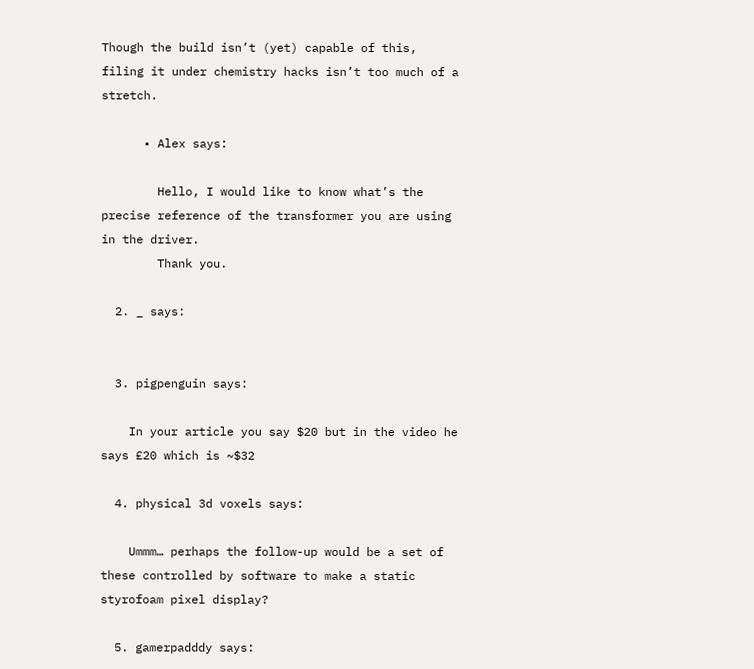Though the build isn’t (yet) capable of this, filing it under chemistry hacks isn’t too much of a stretch.

      • Alex says:

        Hello, I would like to know what’s the precise reference of the transformer you are using in the driver.
        Thank you.

  2. _ says:


  3. pigpenguin says:

    In your article you say $20 but in the video he says £20 which is ~$32

  4. physical 3d voxels says:

    Ummm… perhaps the follow-up would be a set of these controlled by software to make a static styrofoam pixel display?

  5. gamerpadddy says: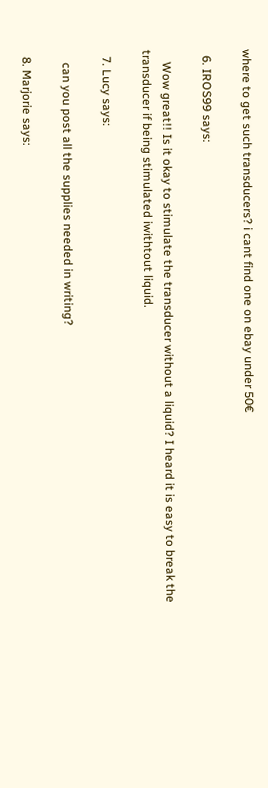where to get such transducers? i cant find one on ebay under 50€

  6. IROS99 says:

    Wow great!! Is it okay to stimulate the transducer without a liquid? I heard it is easy to break the transducer if being stimulated iwithtout liquid.

  7. Lucy says:

    can you post all the supplies needed in writing?

  8. Marjorie says: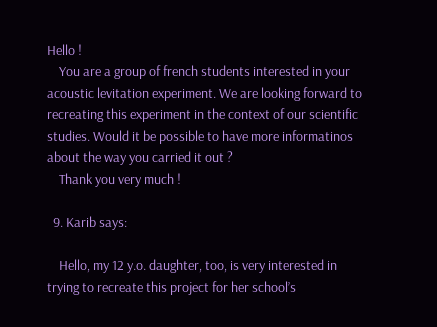Hello !
    You are a group of french students interested in your acoustic levitation experiment. We are looking forward to recreating this experiment in the context of our scientific studies. Would it be possible to have more informatinos about the way you carried it out ?
    Thank you very much !

  9. Karib says:

    Hello, my 12 y.o. daughter, too, is very interested in trying to recreate this project for her school’s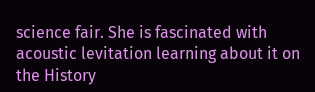science fair. She is fascinated with acoustic levitation learning about it on the History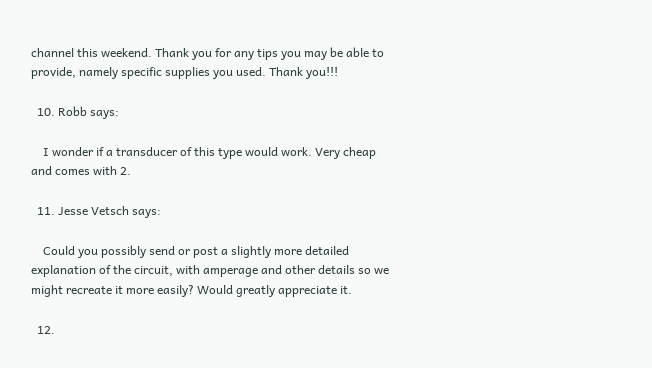channel this weekend. Thank you for any tips you may be able to provide, namely specific supplies you used. Thank you!!!

  10. Robb says:

    I wonder if a transducer of this type would work. Very cheap and comes with 2.

  11. Jesse Vetsch says:

    Could you possibly send or post a slightly more detailed explanation of the circuit, with amperage and other details so we might recreate it more easily? Would greatly appreciate it.

  12.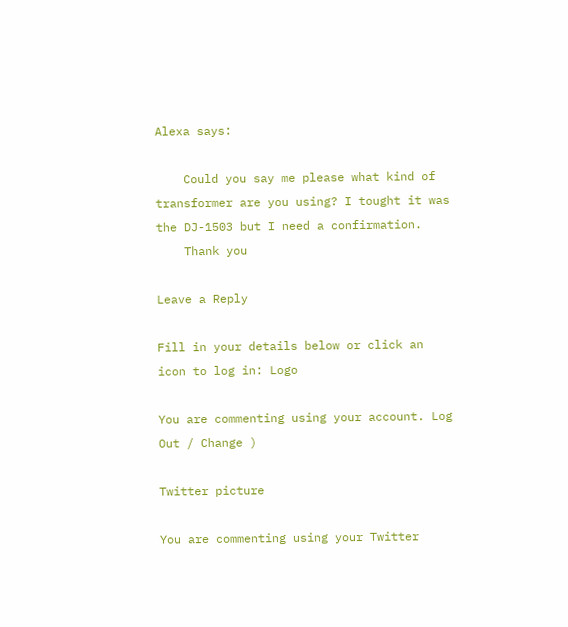Alexa says:

    Could you say me please what kind of transformer are you using? I tought it was the DJ-1503 but I need a confirmation.
    Thank you

Leave a Reply

Fill in your details below or click an icon to log in: Logo

You are commenting using your account. Log Out / Change )

Twitter picture

You are commenting using your Twitter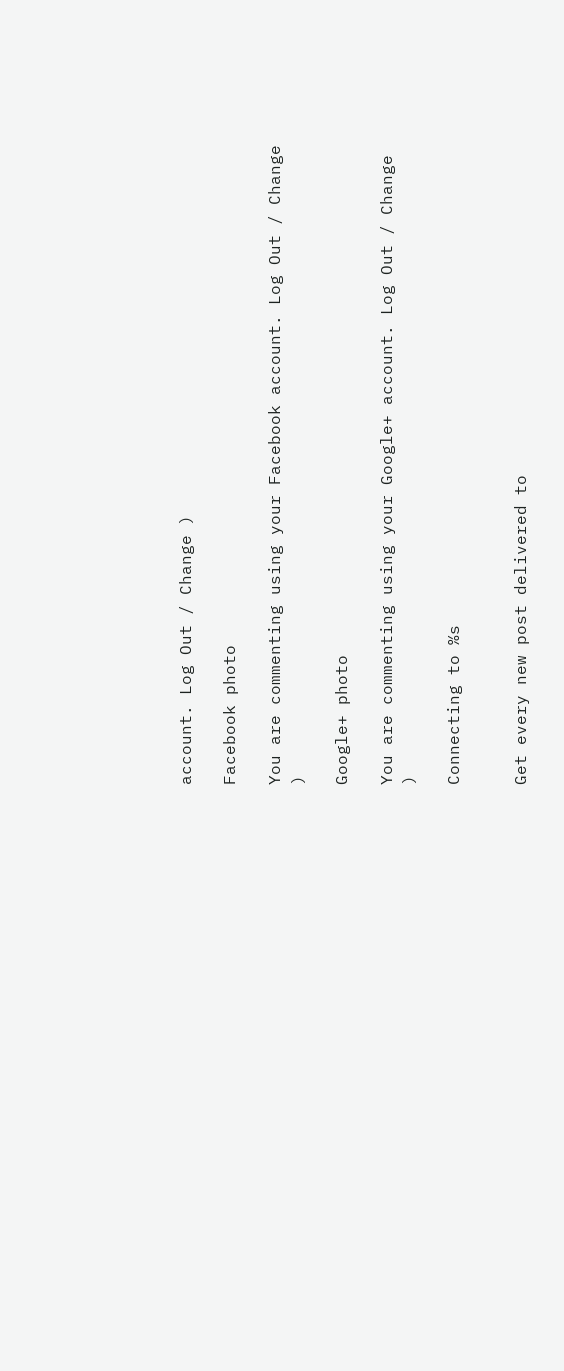account. Log Out / Change )

Facebook photo

You are commenting using your Facebook account. Log Out / Change )

Google+ photo

You are commenting using your Google+ account. Log Out / Change )

Connecting to %s


Get every new post delivered to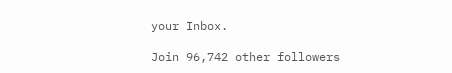your Inbox.

Join 96,742 other followers